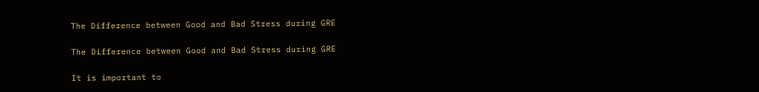The Difference between Good and Bad Stress during GRE

The Difference between Good and Bad Stress during GRE

It is important to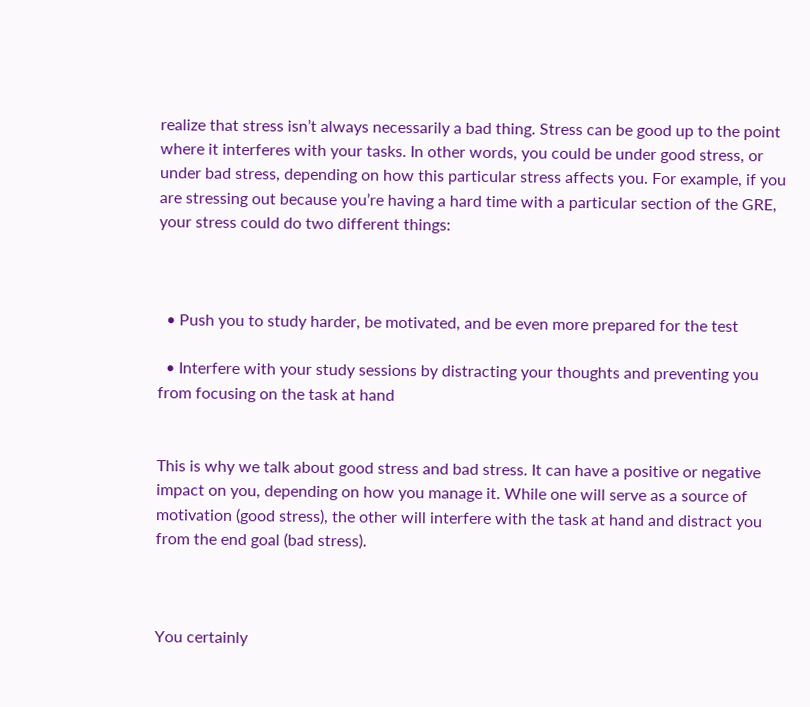realize that stress isn’t always necessarily a bad thing. Stress can be good up to the point where it interferes with your tasks. In other words, you could be under good stress, or under bad stress, depending on how this particular stress affects you. For example, if you are stressing out because you’re having a hard time with a particular section of the GRE, your stress could do two different things:



  • Push you to study harder, be motivated, and be even more prepared for the test

  • Interfere with your study sessions by distracting your thoughts and preventing you from focusing on the task at hand


This is why we talk about good stress and bad stress. It can have a positive or negative impact on you, depending on how you manage it. While one will serve as a source of motivation (good stress), the other will interfere with the task at hand and distract you from the end goal (bad stress).



You certainly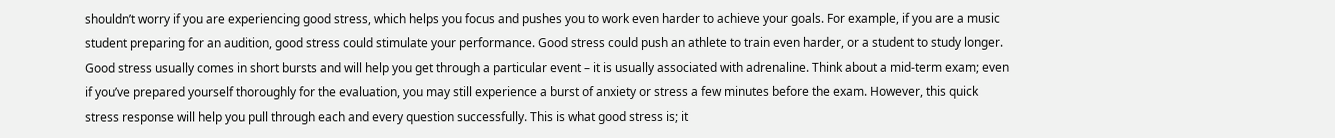shouldn’t worry if you are experiencing good stress, which helps you focus and pushes you to work even harder to achieve your goals. For example, if you are a music student preparing for an audition, good stress could stimulate your performance. Good stress could push an athlete to train even harder, or a student to study longer. Good stress usually comes in short bursts and will help you get through a particular event – it is usually associated with adrenaline. Think about a mid-term exam; even if you’ve prepared yourself thoroughly for the evaluation, you may still experience a burst of anxiety or stress a few minutes before the exam. However, this quick stress response will help you pull through each and every question successfully. This is what good stress is; it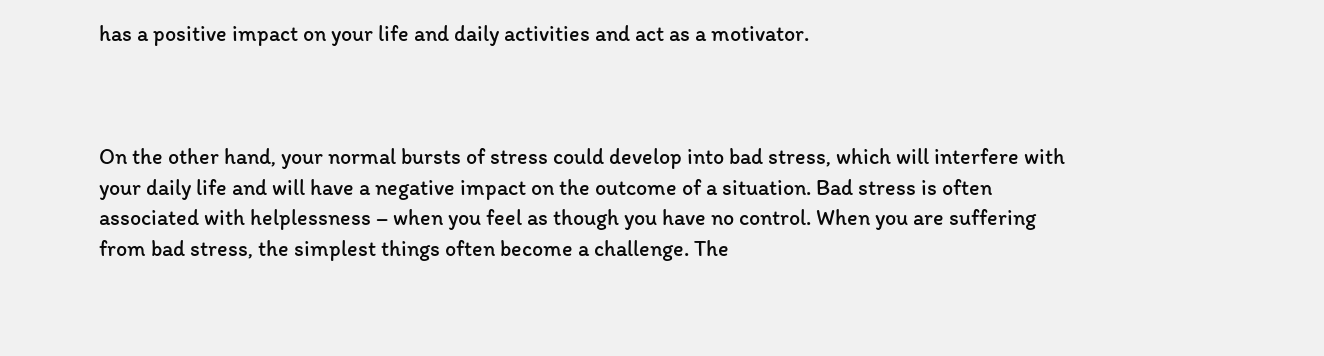has a positive impact on your life and daily activities and act as a motivator.



On the other hand, your normal bursts of stress could develop into bad stress, which will interfere with your daily life and will have a negative impact on the outcome of a situation. Bad stress is often associated with helplessness – when you feel as though you have no control. When you are suffering from bad stress, the simplest things often become a challenge. The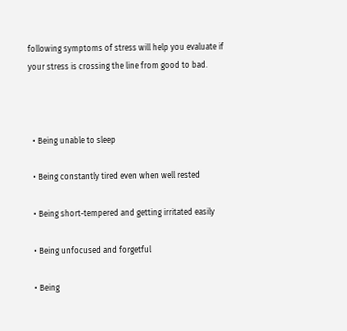following symptoms of stress will help you evaluate if your stress is crossing the line from good to bad.



  • Being unable to sleep

  • Being constantly tired even when well rested

  • Being short-tempered and getting irritated easily

  • Being unfocused and forgetful

  • Being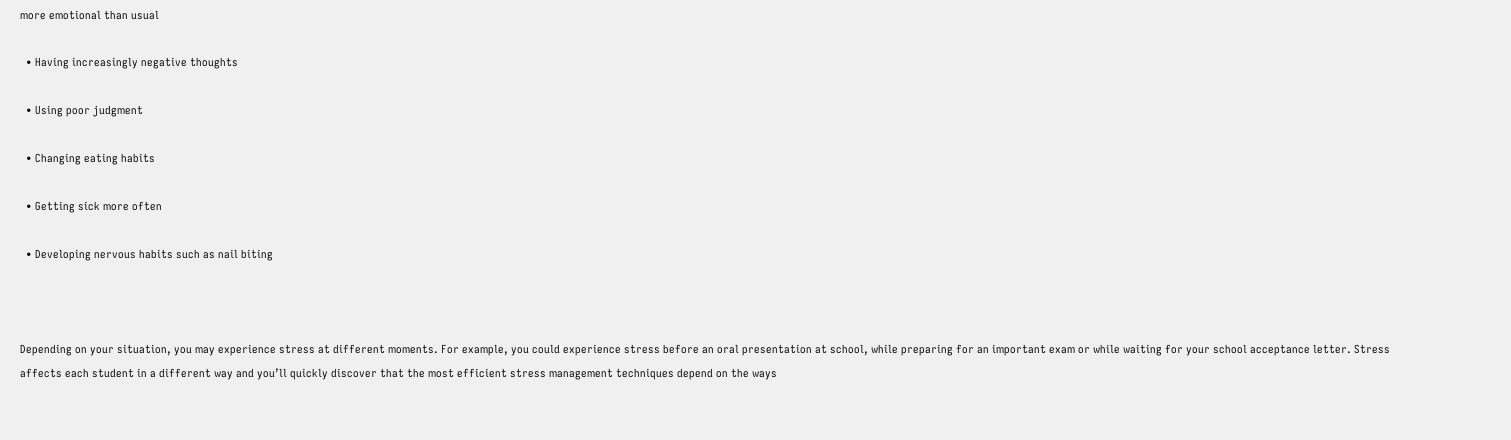more emotional than usual

  • Having increasingly negative thoughts

  • Using poor judgment

  • Changing eating habits

  • Getting sick more often

  • Developing nervous habits such as nail biting



Depending on your situation, you may experience stress at different moments. For example, you could experience stress before an oral presentation at school, while preparing for an important exam or while waiting for your school acceptance letter. Stress affects each student in a different way and you’ll quickly discover that the most efficient stress management techniques depend on the ways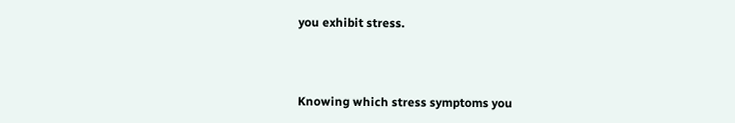you exhibit stress.



Knowing which stress symptoms you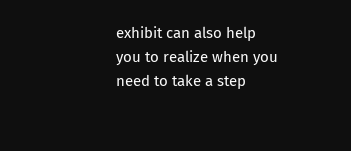exhibit can also help you to realize when you need to take a step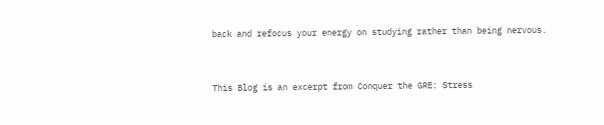back and refocus your energy on studying rather than being nervous.



This Blog is an excerpt from Conquer the GRE: Stress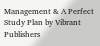Management & A Perfect Study Plan by Vibrant Publishers